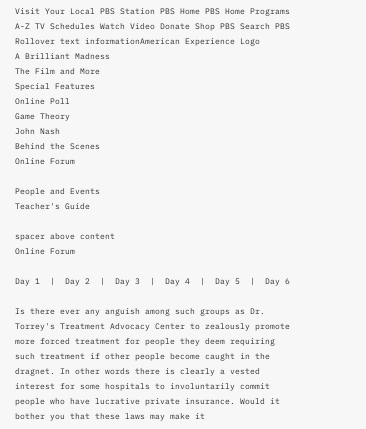Visit Your Local PBS Station PBS Home PBS Home Programs A-Z TV Schedules Watch Video Donate Shop PBS Search PBS
Rollover text informationAmerican Experience Logo
A Brilliant Madness
The Film and More
Special Features
Online Poll
Game Theory
John Nash
Behind the Scenes
Online Forum

People and Events
Teacher's Guide

spacer above content
Online Forum

Day 1  |  Day 2  |  Day 3  |  Day 4  |  Day 5  |  Day 6

Is there ever any anguish among such groups as Dr. Torrey's Treatment Advocacy Center to zealously promote more forced treatment for people they deem requiring such treatment if other people become caught in the dragnet. In other words there is clearly a vested interest for some hospitals to involuntarily commit people who have lucrative private insurance. Would it bother you that these laws may make it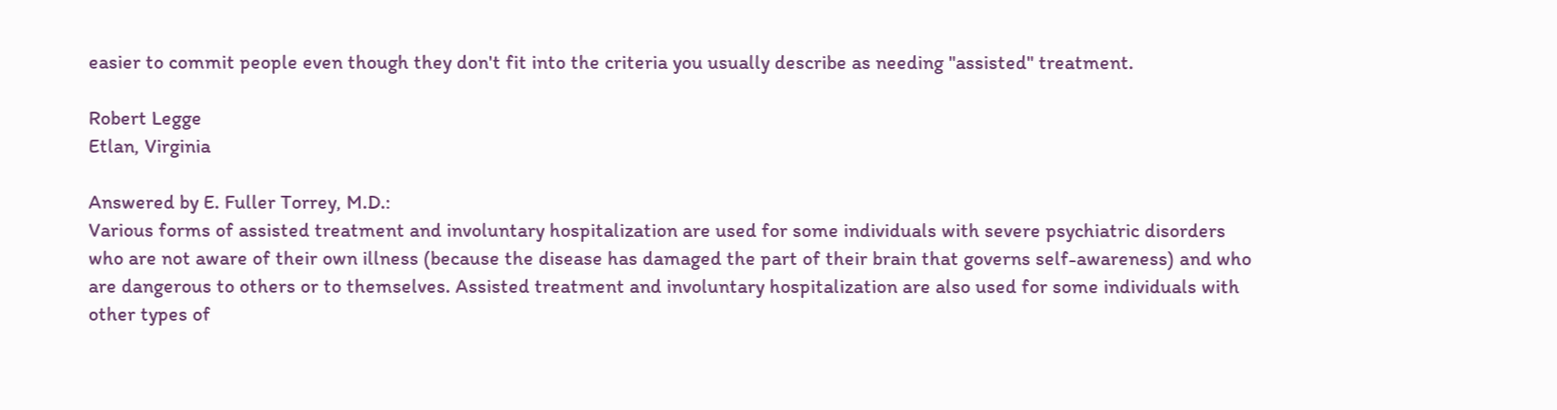easier to commit people even though they don't fit into the criteria you usually describe as needing "assisted" treatment.

Robert Legge
Etlan, Virginia

Answered by E. Fuller Torrey, M.D.:
Various forms of assisted treatment and involuntary hospitalization are used for some individuals with severe psychiatric disorders who are not aware of their own illness (because the disease has damaged the part of their brain that governs self-awareness) and who are dangerous to others or to themselves. Assisted treatment and involuntary hospitalization are also used for some individuals with other types of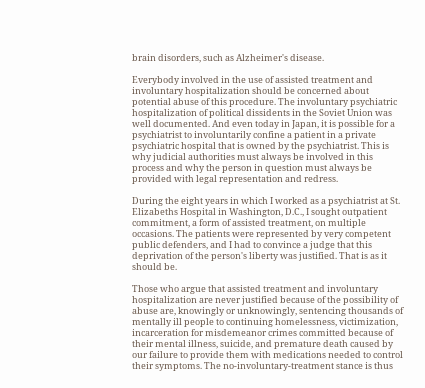brain disorders, such as Alzheimer's disease.

Everybody involved in the use of assisted treatment and involuntary hospitalization should be concerned about potential abuse of this procedure. The involuntary psychiatric hospitalization of political dissidents in the Soviet Union was well documented. And even today in Japan, it is possible for a psychiatrist to involuntarily confine a patient in a private psychiatric hospital that is owned by the psychiatrist. This is why judicial authorities must always be involved in this process and why the person in question must always be provided with legal representation and redress.

During the eight years in which I worked as a psychiatrist at St. Elizabeths Hospital in Washington, D.C., I sought outpatient commitment, a form of assisted treatment, on multiple occasions. The patients were represented by very competent public defenders, and I had to convince a judge that this deprivation of the person's liberty was justified. That is as it should be.

Those who argue that assisted treatment and involuntary hospitalization are never justified because of the possibility of abuse are, knowingly or unknowingly, sentencing thousands of mentally ill people to continuing homelessness, victimization, incarceration for misdemeanor crimes committed because of their mental illness, suicide, and premature death caused by our failure to provide them with medications needed to control their symptoms. The no-involuntary-treatment stance is thus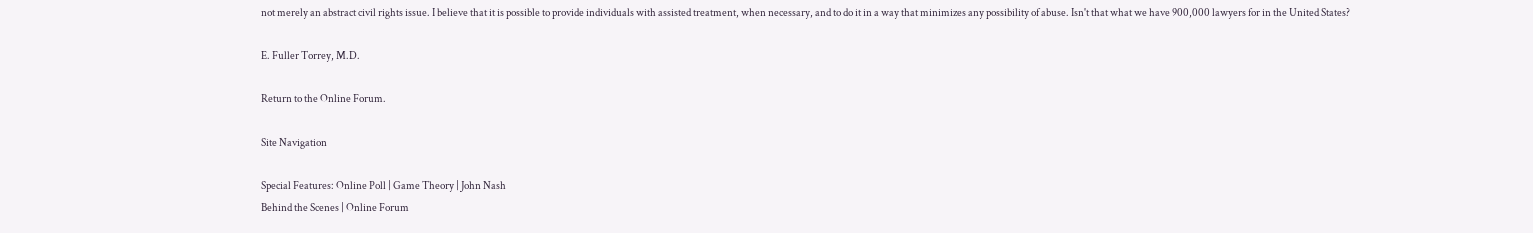not merely an abstract civil rights issue. I believe that it is possible to provide individuals with assisted treatment, when necessary, and to do it in a way that minimizes any possibility of abuse. Isn't that what we have 900,000 lawyers for in the United States?

E. Fuller Torrey, M.D.

Return to the Online Forum.

Site Navigation

Special Features: Online Poll | Game Theory | John Nash
Behind the Scenes | Online Forum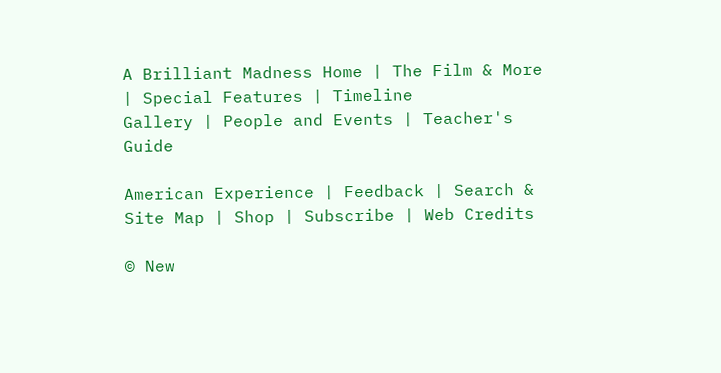A Brilliant Madness Home | The Film & More | Special Features | Timeline
Gallery | People and Events | Teacher's Guide

American Experience | Feedback | Search & Site Map | Shop | Subscribe | Web Credits

© New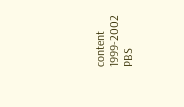content 1999-2002 PBS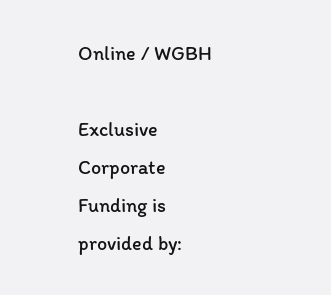Online / WGBH

Exclusive Corporate Funding is provided by: